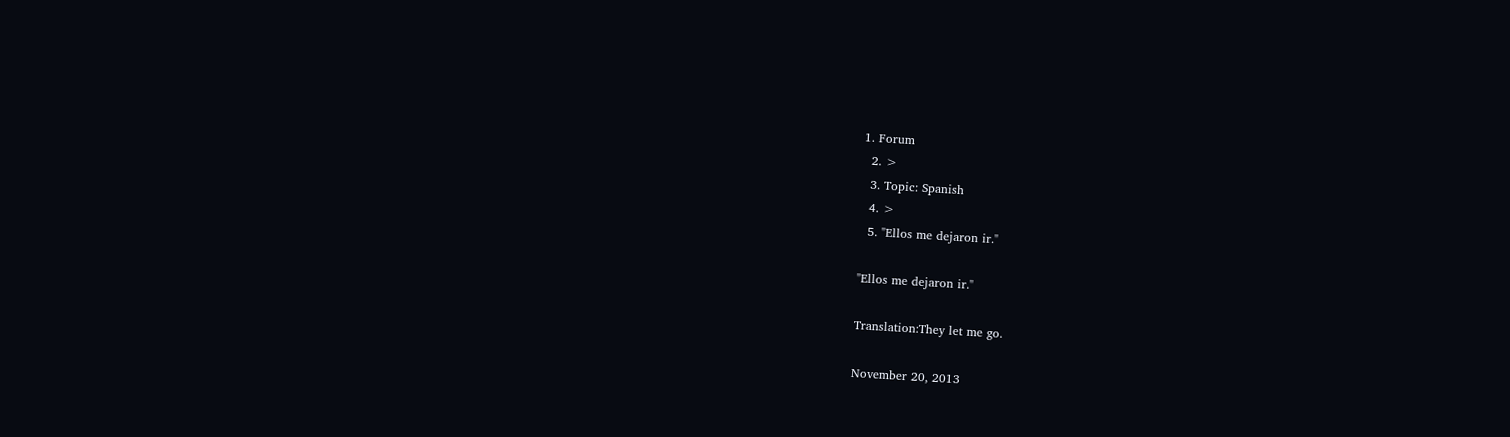1. Forum
  2. >
  3. Topic: Spanish
  4. >
  5. "Ellos me dejaron ir."

"Ellos me dejaron ir."

Translation:They let me go.

November 20, 2013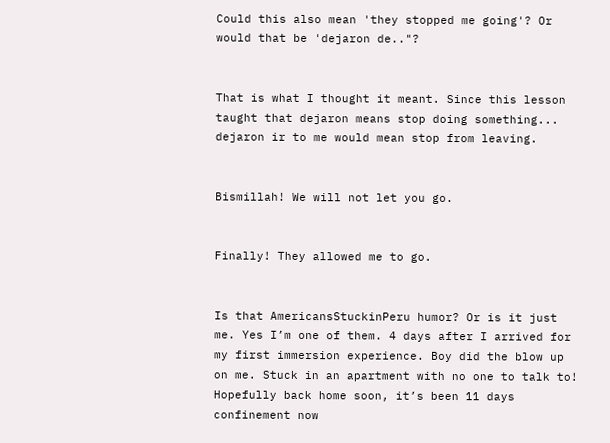Could this also mean 'they stopped me going'? Or would that be 'dejaron de.."?


That is what I thought it meant. Since this lesson taught that dejaron means stop doing something... dejaron ir to me would mean stop from leaving.


Bismillah! We will not let you go.


Finally! They allowed me to go.


Is that AmericansStuckinPeru humor? Or is it just me. Yes I’m one of them. 4 days after I arrived for my first immersion experience. Boy did the blow up on me. Stuck in an apartment with no one to talk to! Hopefully back home soon, it’s been 11 days confinement now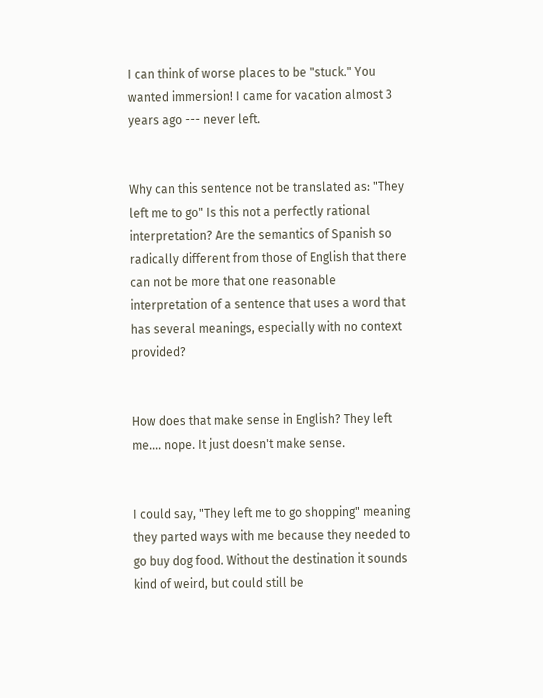I can think of worse places to be "stuck." You wanted immersion! I came for vacation almost 3 years ago --- never left.


Why can this sentence not be translated as: "They left me to go" Is this not a perfectly rational interpretation? Are the semantics of Spanish so radically different from those of English that there can not be more that one reasonable interpretation of a sentence that uses a word that has several meanings, especially with no context provided?


How does that make sense in English? They left me.... nope. It just doesn't make sense.


I could say, "They left me to go shopping" meaning they parted ways with me because they needed to go buy dog food. Without the destination it sounds kind of weird, but could still be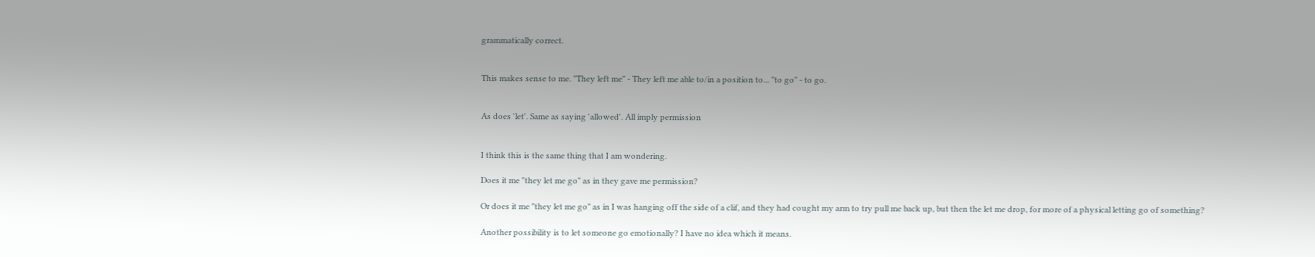grammatically correct.


This makes sense to me. "They left me" - They left me able to/in a position to... "to go" - to go.


As does 'let'. Same as saying 'allowed'. All imply permission


I think this is the same thing that I am wondering.

Does it me "they let me go" as in they gave me permission?

Or does it me "they let me go" as in I was hanging off the side of a clif, and they had cought my arm to try pull me back up, but then the let me drop, for more of a physical letting go of something?

Another possibility is to let someone go emotionally? I have no idea which it means.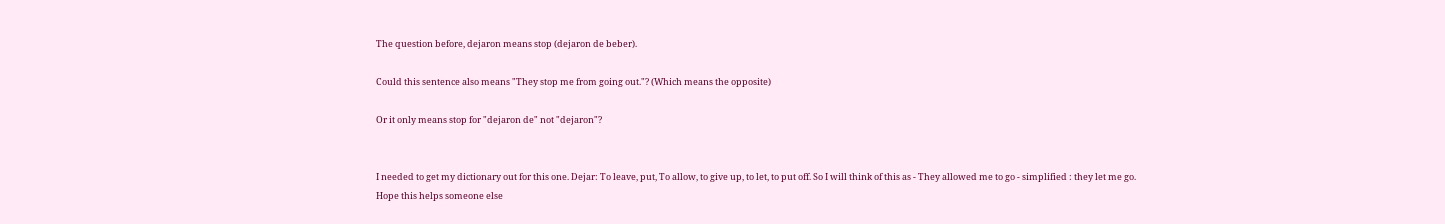The question before, dejaron means stop (dejaron de beber).

Could this sentence also means "They stop me from going out."? (Which means the opposite)

Or it only means stop for "dejaron de" not "dejaron"?


I needed to get my dictionary out for this one. Dejar: To leave, put, To allow, to give up, to let, to put off. So I will think of this as - They allowed me to go - simplified : they let me go.
Hope this helps someone else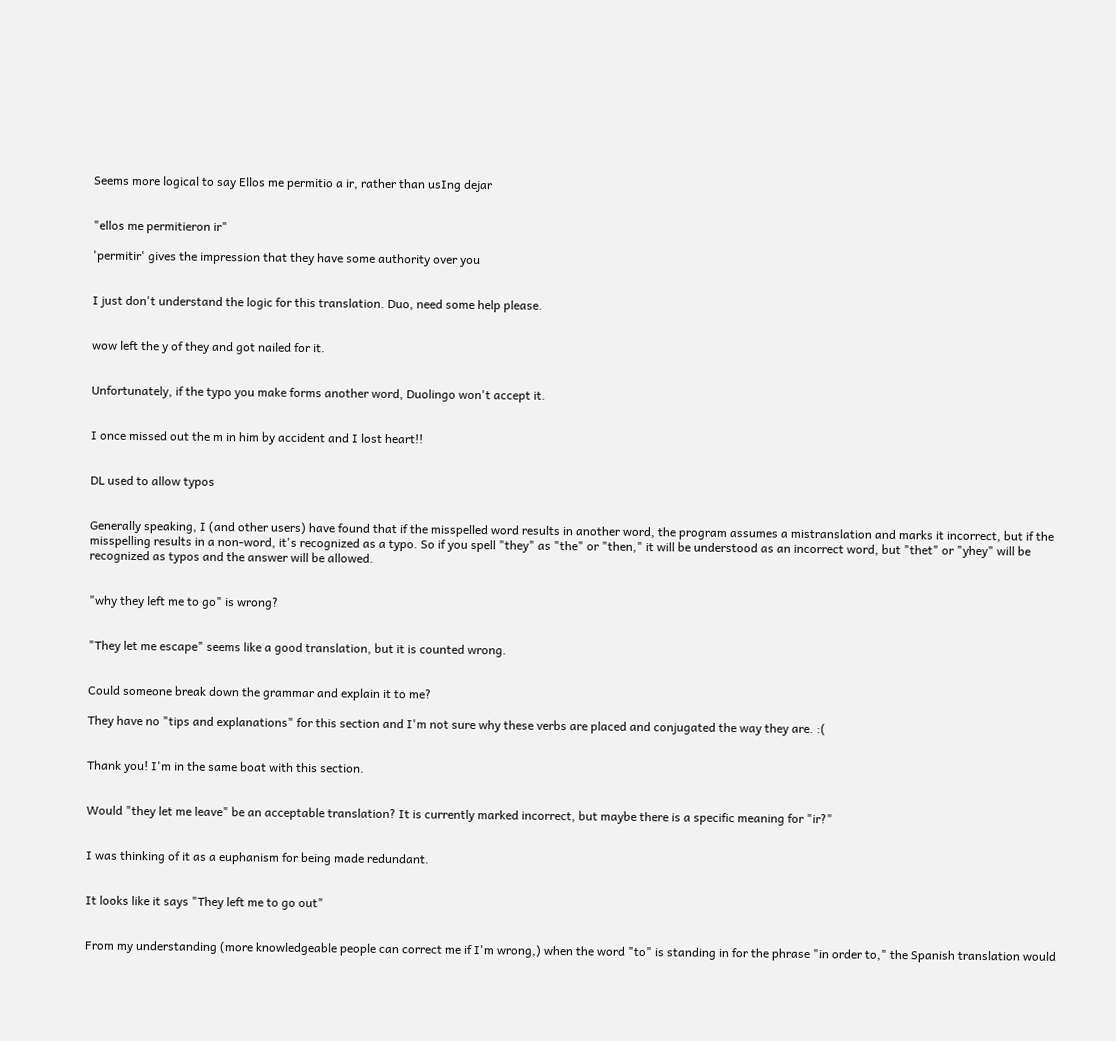Seems more logical to say Ellos me permitio a ir, rather than usIng dejar


"ellos me permitieron ir"

'permitir' gives the impression that they have some authority over you


I just don't understand the logic for this translation. Duo, need some help please.


wow left the y of they and got nailed for it.


Unfortunately, if the typo you make forms another word, Duolingo won't accept it.


I once missed out the m in him by accident and I lost heart!!


DL used to allow typos


Generally speaking, I (and other users) have found that if the misspelled word results in another word, the program assumes a mistranslation and marks it incorrect, but if the misspelling results in a non-word, it's recognized as a typo. So if you spell "they" as "the" or "then," it will be understood as an incorrect word, but "thet" or "yhey" will be recognized as typos and the answer will be allowed.


"why they left me to go" is wrong?


"They let me escape" seems like a good translation, but it is counted wrong.


Could someone break down the grammar and explain it to me?

They have no "tips and explanations" for this section and I'm not sure why these verbs are placed and conjugated the way they are. :(


Thank you! I'm in the same boat with this section.


Would "they let me leave" be an acceptable translation? It is currently marked incorrect, but maybe there is a specific meaning for "ir?"


I was thinking of it as a euphanism for being made redundant.


It looks like it says "They left me to go out"


From my understanding (more knowledgeable people can correct me if I'm wrong,) when the word "to" is standing in for the phrase "in order to," the Spanish translation would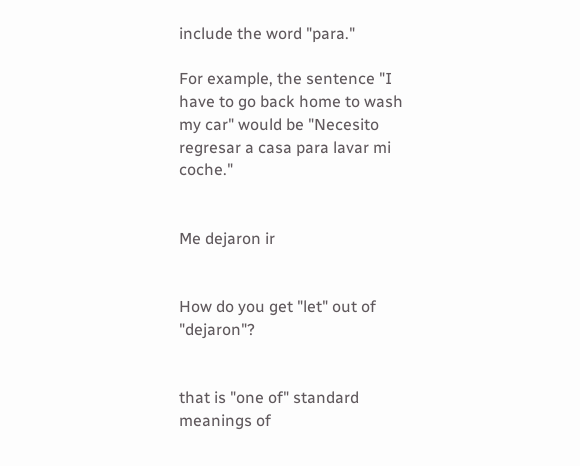include the word "para."

For example, the sentence "I have to go back home to wash my car" would be "Necesito regresar a casa para lavar mi coche."


Me dejaron ir


How do you get "let" out of "dejaron"?


that is "one of" standard meanings of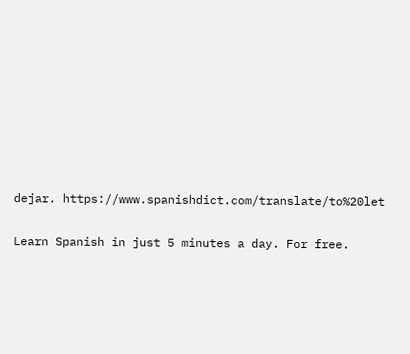dejar. https://www.spanishdict.com/translate/to%20let

Learn Spanish in just 5 minutes a day. For free.